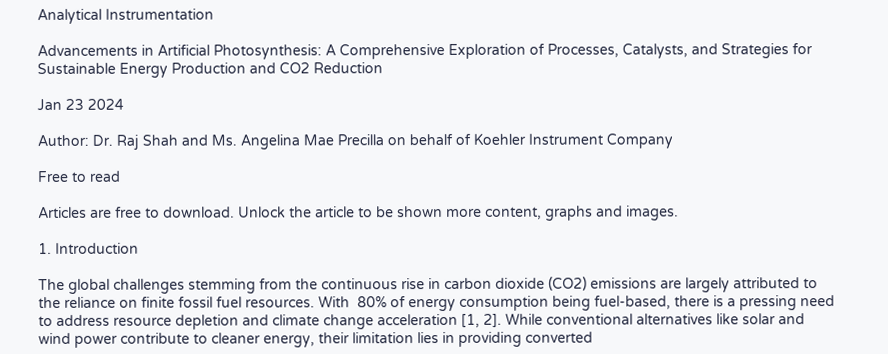Analytical Instrumentation

Advancements in Artificial Photosynthesis: A Comprehensive Exploration of Processes, Catalysts, and Strategies for Sustainable Energy Production and CO2 Reduction

Jan 23 2024

Author: Dr. Raj Shah and Ms. Angelina Mae Precilla on behalf of Koehler Instrument Company

Free to read

Articles are free to download. Unlock the article to be shown more content, graphs and images.

1. Introduction

The global challenges stemming from the continuous rise in carbon dioxide (CO2) emissions are largely attributed to the reliance on finite fossil fuel resources. With  80% of energy consumption being fuel-based, there is a pressing need to address resource depletion and climate change acceleration [1, 2]. While conventional alternatives like solar and wind power contribute to cleaner energy, their limitation lies in providing converted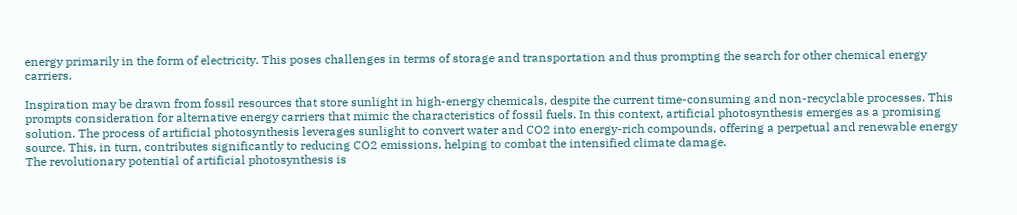energy primarily in the form of electricity. This poses challenges in terms of storage and transportation and thus prompting the search for other chemical energy carriers.

Inspiration may be drawn from fossil resources that store sunlight in high-energy chemicals, despite the current time-consuming and non-recyclable processes. This prompts consideration for alternative energy carriers that mimic the characteristics of fossil fuels. In this context, artificial photosynthesis emerges as a promising solution. The process of artificial photosynthesis leverages sunlight to convert water and CO2 into energy-rich compounds, offering a perpetual and renewable energy source. This, in turn, contributes significantly to reducing CO2 emissions, helping to combat the intensified climate damage.
The revolutionary potential of artificial photosynthesis is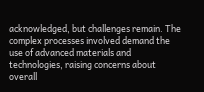acknowledged, but challenges remain. The complex processes involved demand the use of advanced materials and technologies, raising concerns about overall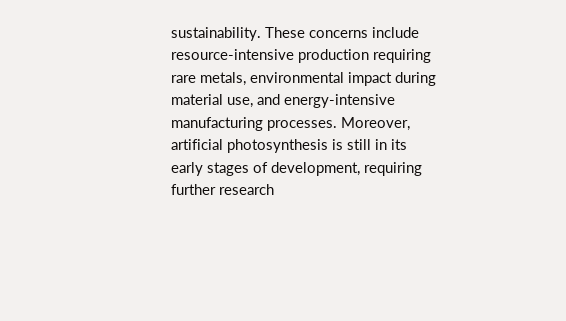sustainability. These concerns include resource-intensive production requiring rare metals, environmental impact during material use, and energy-intensive manufacturing processes. Moreover, artificial photosynthesis is still in its early stages of development, requiring further research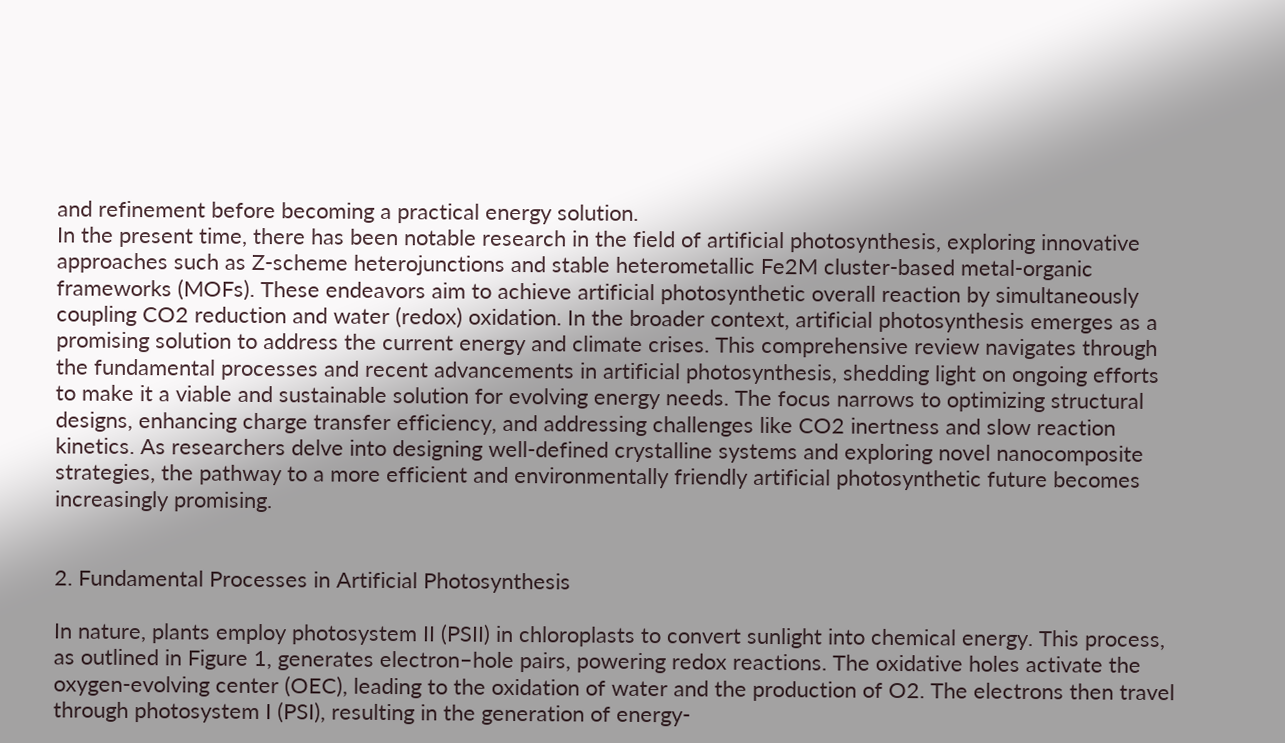and refinement before becoming a practical energy solution.
In the present time, there has been notable research in the field of artificial photosynthesis, exploring innovative approaches such as Z-scheme heterojunctions and stable heterometallic Fe2M cluster-based metal-organic frameworks (MOFs). These endeavors aim to achieve artificial photosynthetic overall reaction by simultaneously coupling CO2 reduction and water (redox) oxidation. In the broader context, artificial photosynthesis emerges as a promising solution to address the current energy and climate crises. This comprehensive review navigates through the fundamental processes and recent advancements in artificial photosynthesis, shedding light on ongoing efforts to make it a viable and sustainable solution for evolving energy needs. The focus narrows to optimizing structural designs, enhancing charge transfer efficiency, and addressing challenges like CO2 inertness and slow reaction kinetics. As researchers delve into designing well-defined crystalline systems and exploring novel nanocomposite strategies, the pathway to a more efficient and environmentally friendly artificial photosynthetic future becomes increasingly promising.


2. Fundamental Processes in Artificial Photosynthesis

In nature, plants employ photosystem II (PSII) in chloroplasts to convert sunlight into chemical energy. This process, as outlined in Figure 1, generates electron–hole pairs, powering redox reactions. The oxidative holes activate the oxygen-evolving center (OEC), leading to the oxidation of water and the production of O2. The electrons then travel through photosystem I (PSI), resulting in the generation of energy-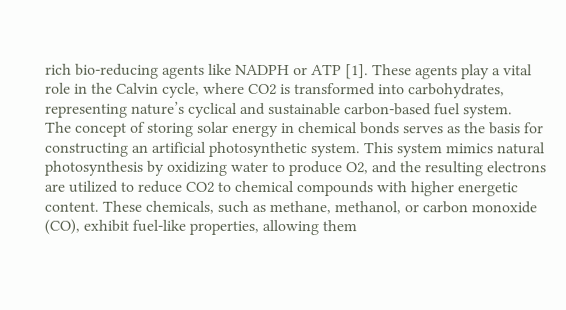rich bio-reducing agents like NADPH or ATP [1]. These agents play a vital role in the Calvin cycle, where CO2 is transformed into carbohydrates, representing nature’s cyclical and sustainable carbon-based fuel system.
The concept of storing solar energy in chemical bonds serves as the basis for constructing an artificial photosynthetic system. This system mimics natural photosynthesis by oxidizing water to produce O2, and the resulting electrons are utilized to reduce CO2 to chemical compounds with higher energetic content. These chemicals, such as methane, methanol, or carbon monoxide (CO), exhibit fuel-like properties, allowing them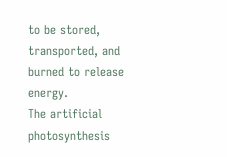to be stored, transported, and burned to release energy.
The artificial photosynthesis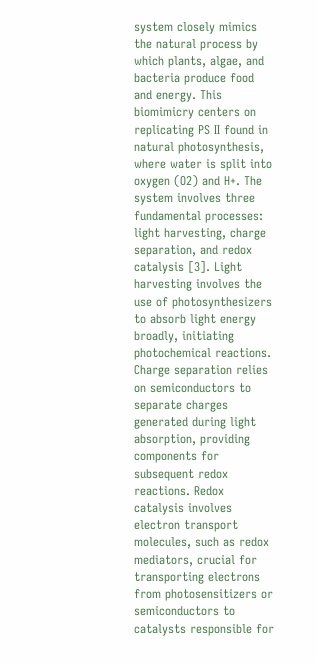system closely mimics the natural process by which plants, algae, and bacteria produce food and energy. This biomimicry centers on replicating PS II found in natural photosynthesis, where water is split into oxygen (O2) and H+. The system involves three fundamental processes: light harvesting, charge separation, and redox catalysis [3]. Light harvesting involves the use of photosynthesizers to absorb light energy broadly, initiating photochemical reactions. Charge separation relies on semiconductors to separate charges generated during light absorption, providing components for subsequent redox reactions. Redox catalysis involves electron transport molecules, such as redox mediators, crucial for transporting electrons from photosensitizers or semiconductors to catalysts responsible for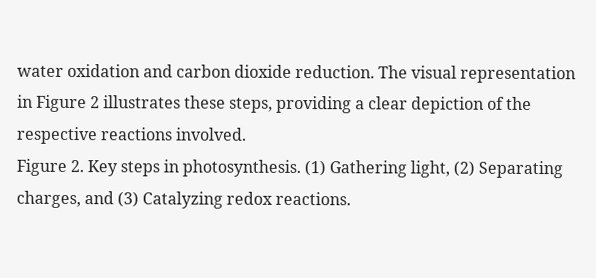water oxidation and carbon dioxide reduction. The visual representation in Figure 2 illustrates these steps, providing a clear depiction of the respective reactions involved.
Figure 2. Key steps in photosynthesis. (1) Gathering light, (2) Separating charges, and (3) Catalyzing redox reactions.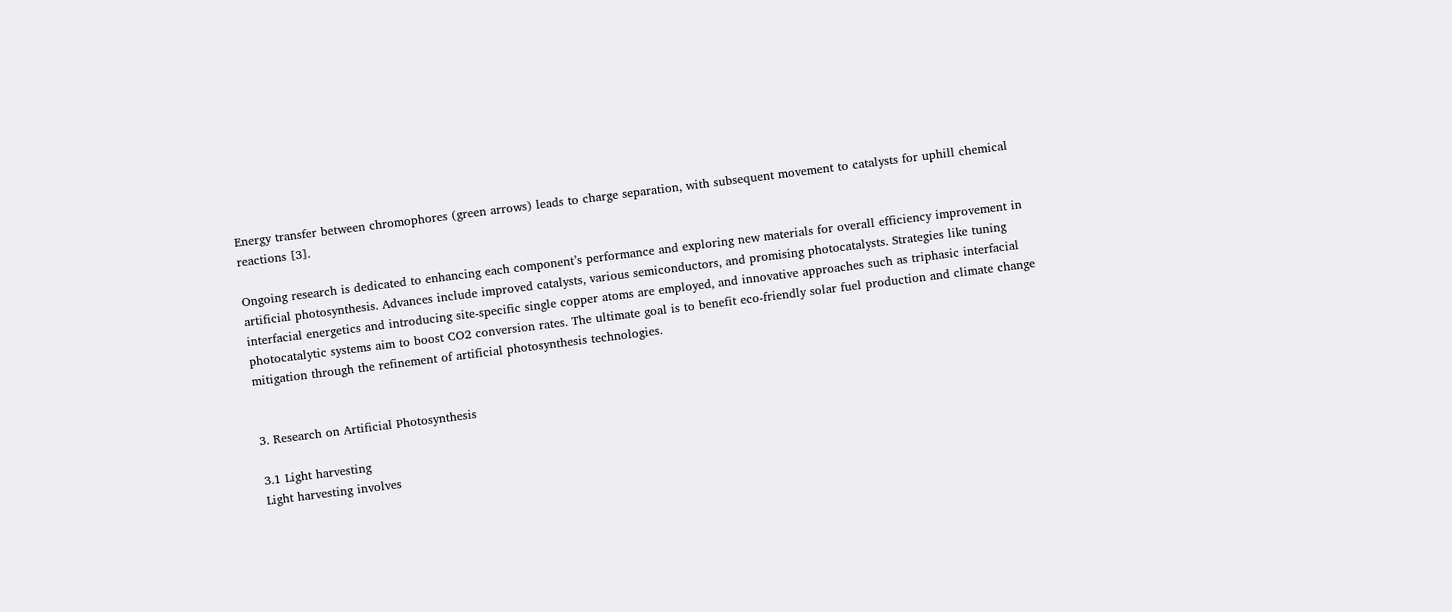Energy transfer between chromophores (green arrows) leads to charge separation, with subsequent movement to catalysts for uphill chemical reactions [3].

Ongoing research is dedicated to enhancing each component’s performance and exploring new materials for overall efficiency improvement in artificial photosynthesis. Advances include improved catalysts, various semiconductors, and promising photocatalysts. Strategies like tuning interfacial energetics and introducing site-specific single copper atoms are employed, and innovative approaches such as triphasic interfacial photocatalytic systems aim to boost CO2 conversion rates. The ultimate goal is to benefit eco-friendly solar fuel production and climate change mitigation through the refinement of artificial photosynthesis technologies.


3. Research on Artificial Photosynthesis

3.1 Light harvesting
Light harvesting involves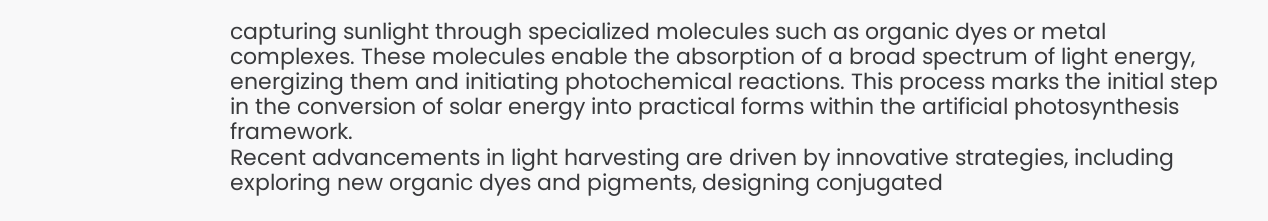capturing sunlight through specialized molecules such as organic dyes or metal complexes. These molecules enable the absorption of a broad spectrum of light energy, energizing them and initiating photochemical reactions. This process marks the initial step in the conversion of solar energy into practical forms within the artificial photosynthesis framework.
Recent advancements in light harvesting are driven by innovative strategies, including exploring new organic dyes and pigments, designing conjugated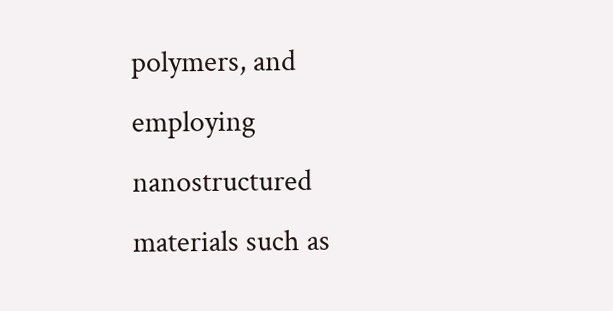polymers, and employing nanostructured materials such as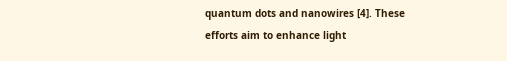quantum dots and nanowires [4]. These efforts aim to enhance light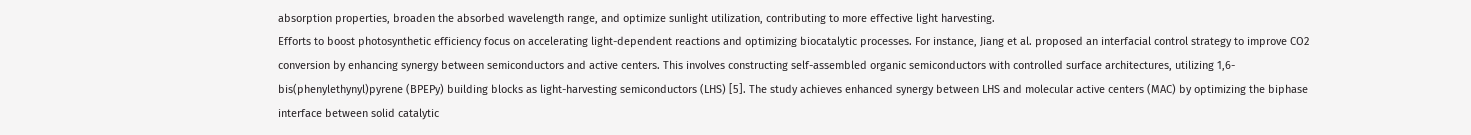absorption properties, broaden the absorbed wavelength range, and optimize sunlight utilization, contributing to more effective light harvesting.
Efforts to boost photosynthetic efficiency focus on accelerating light-dependent reactions and optimizing biocatalytic processes. For instance, Jiang et al. proposed an interfacial control strategy to improve CO2 conversion by enhancing synergy between semiconductors and active centers. This involves constructing self-assembled organic semiconductors with controlled surface architectures, utilizing 1,6-bis(phenylethynyl)pyrene (BPEPy) building blocks as light-harvesting semiconductors (LHS) [5]. The study achieves enhanced synergy between LHS and molecular active centers (MAC) by optimizing the biphase interface between solid catalytic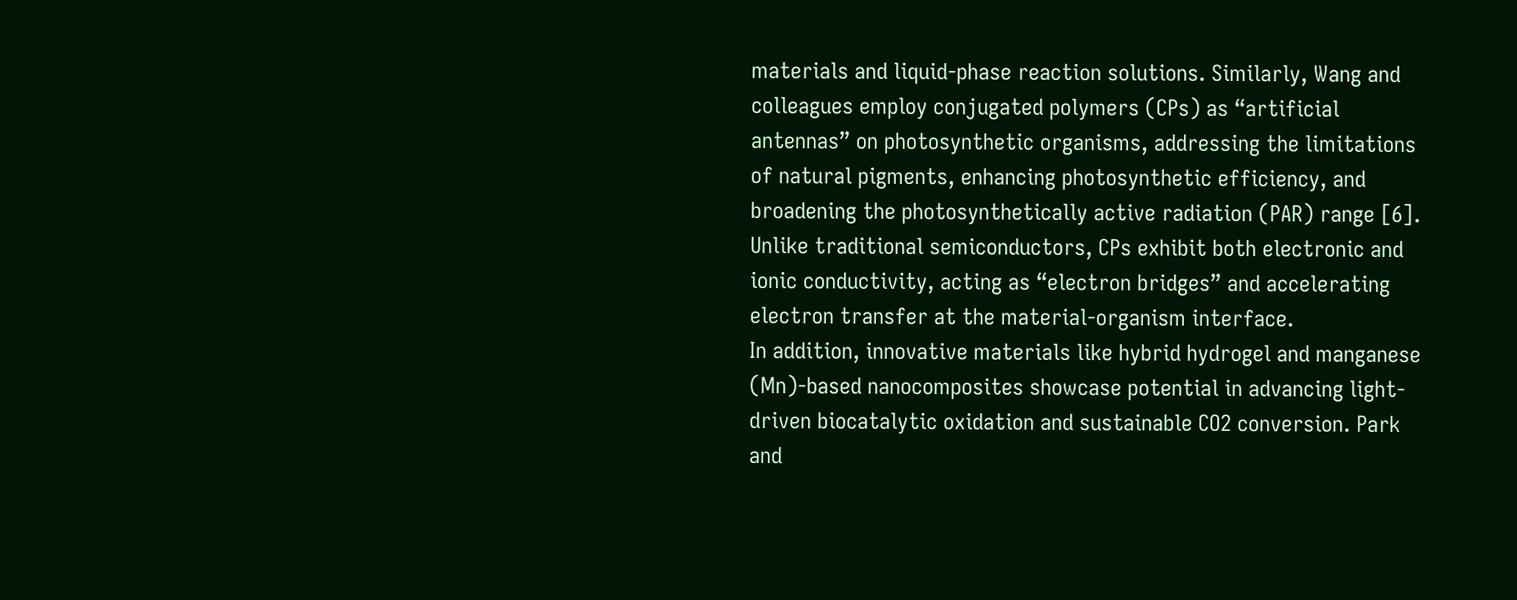materials and liquid-phase reaction solutions. Similarly, Wang and colleagues employ conjugated polymers (CPs) as “artificial antennas” on photosynthetic organisms, addressing the limitations of natural pigments, enhancing photosynthetic efficiency, and broadening the photosynthetically active radiation (PAR) range [6]. Unlike traditional semiconductors, CPs exhibit both electronic and ionic conductivity, acting as “electron bridges” and accelerating electron transfer at the material-organism interface.
In addition, innovative materials like hybrid hydrogel and manganese (Mn)-based nanocomposites showcase potential in advancing light-driven biocatalytic oxidation and sustainable CO2 conversion. Park and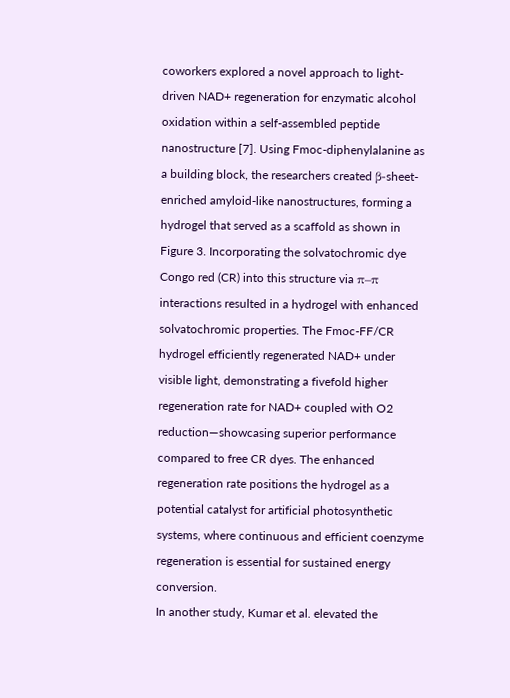coworkers explored a novel approach to light-driven NAD+ regeneration for enzymatic alcohol oxidation within a self-assembled peptide nanostructure [7]. Using Fmoc-diphenylalanine as a building block, the researchers created β-sheet-enriched amyloid-like nanostructures, forming a hydrogel that served as a scaffold as shown in Figure 3. Incorporating the solvatochromic dye Congo red (CR) into this structure via π–π interactions resulted in a hydrogel with enhanced solvatochromic properties. The Fmoc-FF/CR hydrogel efficiently regenerated NAD+ under visible light, demonstrating a fivefold higher regeneration rate for NAD+ coupled with O2 reduction—showcasing superior performance compared to free CR dyes. The enhanced regeneration rate positions the hydrogel as a potential catalyst for artificial photosynthetic systems, where continuous and efficient coenzyme regeneration is essential for sustained energy conversion.
In another study, Kumar et al. elevated the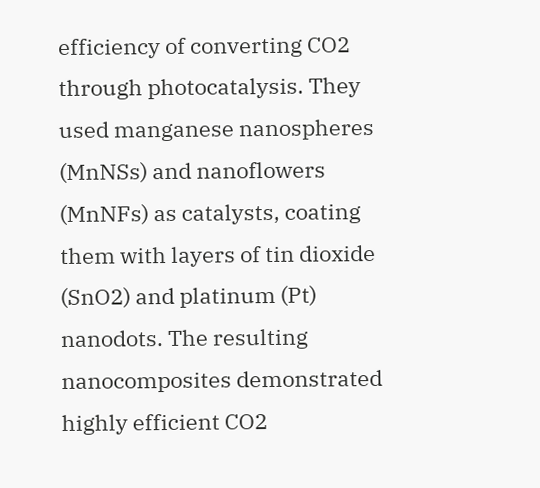efficiency of converting CO2 through photocatalysis. They used manganese nanospheres (MnNSs) and nanoflowers (MnNFs) as catalysts, coating them with layers of tin dioxide (SnO2) and platinum (Pt) nanodots. The resulting nanocomposites demonstrated highly efficient CO2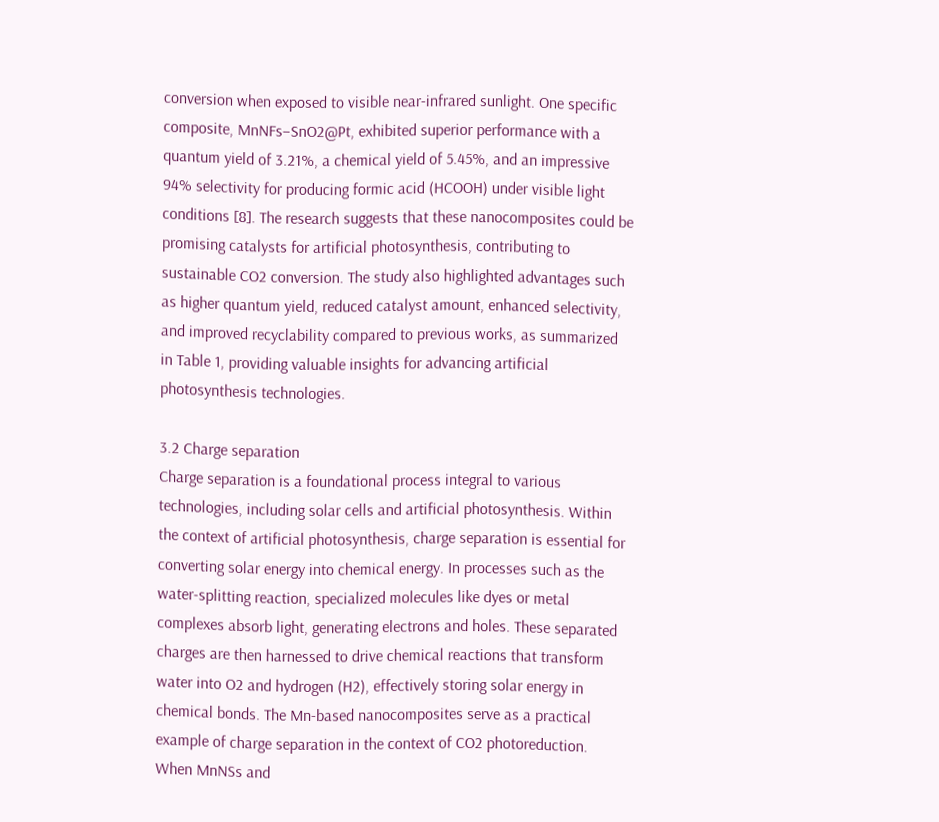conversion when exposed to visible near-infrared sunlight. One specific composite, MnNFs−SnO2@Pt, exhibited superior performance with a quantum yield of 3.21%, a chemical yield of 5.45%, and an impressive 94% selectivity for producing formic acid (HCOOH) under visible light conditions [8]. The research suggests that these nanocomposites could be promising catalysts for artificial photosynthesis, contributing to sustainable CO2 conversion. The study also highlighted advantages such as higher quantum yield, reduced catalyst amount, enhanced selectivity, and improved recyclability compared to previous works, as summarized in Table 1, providing valuable insights for advancing artificial photosynthesis technologies.

3.2 Charge separation
Charge separation is a foundational process integral to various technologies, including solar cells and artificial photosynthesis. Within the context of artificial photosynthesis, charge separation is essential for converting solar energy into chemical energy. In processes such as the water-splitting reaction, specialized molecules like dyes or metal complexes absorb light, generating electrons and holes. These separated charges are then harnessed to drive chemical reactions that transform water into O2 and hydrogen (H2), effectively storing solar energy in chemical bonds. The Mn-based nanocomposites serve as a practical example of charge separation in the context of CO2 photoreduction. When MnNSs and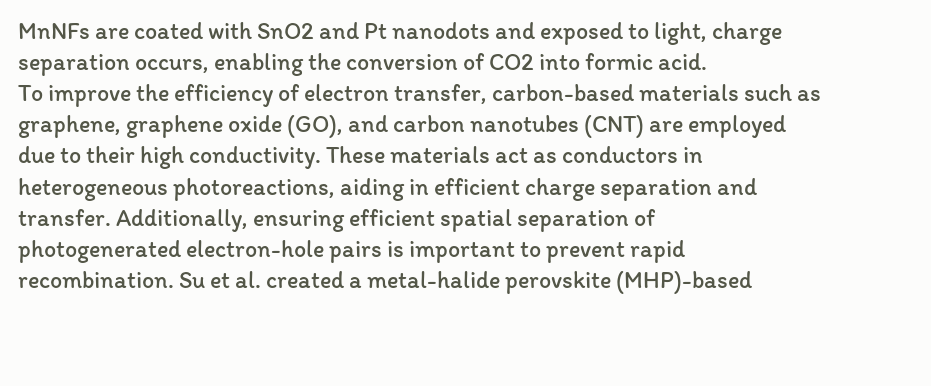MnNFs are coated with SnO2 and Pt nanodots and exposed to light, charge separation occurs, enabling the conversion of CO2 into formic acid.
To improve the efficiency of electron transfer, carbon-based materials such as graphene, graphene oxide (GO), and carbon nanotubes (CNT) are employed due to their high conductivity. These materials act as conductors in heterogeneous photoreactions, aiding in efficient charge separation and transfer. Additionally, ensuring efficient spatial separation of photogenerated electron-hole pairs is important to prevent rapid recombination. Su et al. created a metal-halide perovskite (MHP)-based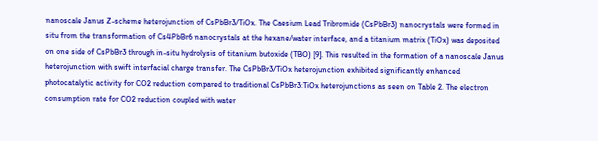nanoscale Janus Z-scheme heterojunction of CsPbBr3/TiOx. The Caesium Lead Tribromide (CsPbBr3) nanocrystals were formed in situ from the transformation of Cs4PbBr6 nanocrystals at the hexane/water interface, and a titanium matrix (TiOx) was deposited on one side of CsPbBr3 through in-situ hydrolysis of titanium butoxide (TBO) [9]. This resulted in the formation of a nanoscale Janus heterojunction with swift interfacial charge transfer. The CsPbBr3/TiOx heterojunction exhibited significantly enhanced photocatalytic activity for CO2 reduction compared to traditional CsPbBr3:TiOx heterojunctions as seen on Table 2. The electron consumption rate for CO2 reduction coupled with water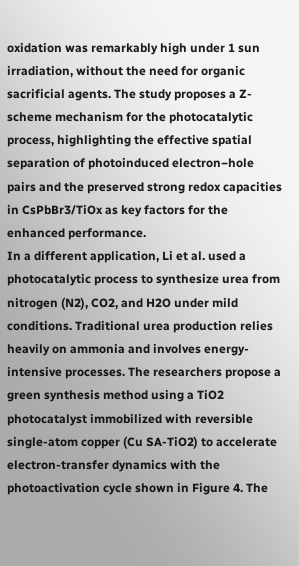oxidation was remarkably high under 1 sun irradiation, without the need for organic sacrificial agents. The study proposes a Z-scheme mechanism for the photocatalytic process, highlighting the effective spatial separation of photoinduced electron−hole pairs and the preserved strong redox capacities in CsPbBr3/TiOx as key factors for the enhanced performance.
In a different application, Li et al. used a photocatalytic process to synthesize urea from nitrogen (N2), CO2, and H2O under mild conditions. Traditional urea production relies heavily on ammonia and involves energy-intensive processes. The researchers propose a green synthesis method using a TiO2 photocatalyst immobilized with reversible single-atom copper (Cu SA-TiO2) to accelerate electron-transfer dynamics with the photoactivation cycle shown in Figure 4. The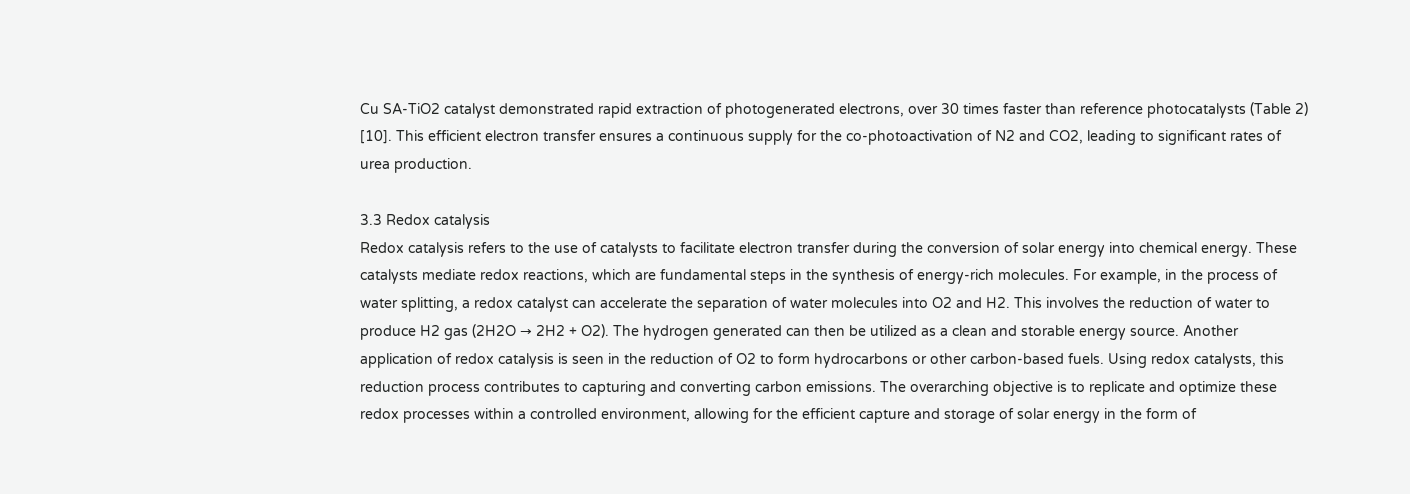Cu SA-TiO2 catalyst demonstrated rapid extraction of photogenerated electrons, over 30 times faster than reference photocatalysts (Table 2) [10]. This efficient electron transfer ensures a continuous supply for the co-photoactivation of N2 and CO2, leading to significant rates of urea production.

3.3 Redox catalysis
Redox catalysis refers to the use of catalysts to facilitate electron transfer during the conversion of solar energy into chemical energy. These catalysts mediate redox reactions, which are fundamental steps in the synthesis of energy-rich molecules. For example, in the process of water splitting, a redox catalyst can accelerate the separation of water molecules into O2 and H2. This involves the reduction of water to produce H2 gas (2H2O → 2H2 + O2). The hydrogen generated can then be utilized as a clean and storable energy source. Another application of redox catalysis is seen in the reduction of O2 to form hydrocarbons or other carbon-based fuels. Using redox catalysts, this reduction process contributes to capturing and converting carbon emissions. The overarching objective is to replicate and optimize these redox processes within a controlled environment, allowing for the efficient capture and storage of solar energy in the form of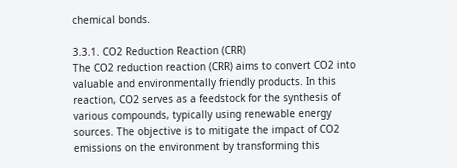chemical bonds.

3.3.1. CO2 Reduction Reaction (CRR)
The CO2 reduction reaction (CRR) aims to convert CO2 into valuable and environmentally friendly products. In this reaction, CO2 serves as a feedstock for the synthesis of various compounds, typically using renewable energy sources. The objective is to mitigate the impact of CO2 emissions on the environment by transforming this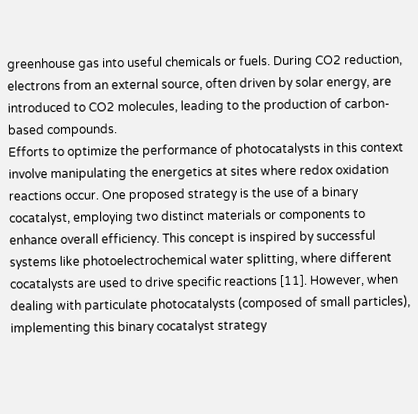greenhouse gas into useful chemicals or fuels. During CO2 reduction, electrons from an external source, often driven by solar energy, are introduced to CO2 molecules, leading to the production of carbon-based compounds.
Efforts to optimize the performance of photocatalysts in this context involve manipulating the energetics at sites where redox oxidation reactions occur. One proposed strategy is the use of a binary cocatalyst, employing two distinct materials or components to enhance overall efficiency. This concept is inspired by successful systems like photoelectrochemical water splitting, where different cocatalysts are used to drive specific reactions [11]. However, when dealing with particulate photocatalysts (composed of small particles), implementing this binary cocatalyst strategy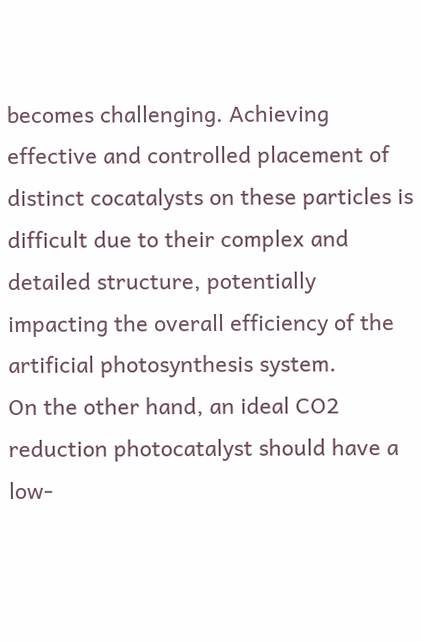becomes challenging. Achieving effective and controlled placement of distinct cocatalysts on these particles is difficult due to their complex and detailed structure, potentially impacting the overall efficiency of the artificial photosynthesis system.
On the other hand, an ideal CO2 reduction photocatalyst should have a low-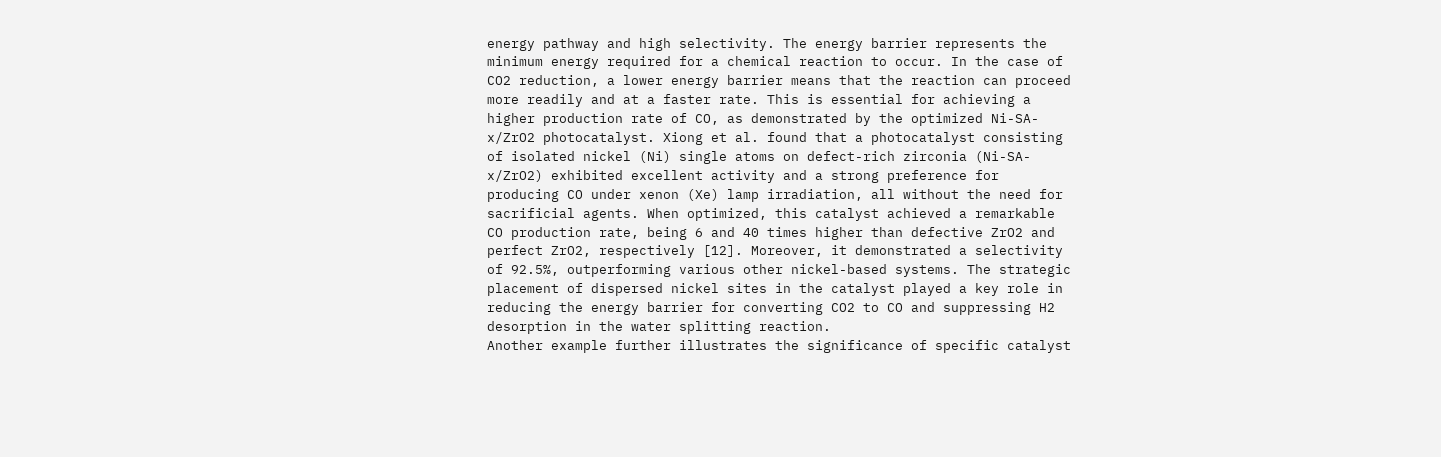energy pathway and high selectivity. The energy barrier represents the minimum energy required for a chemical reaction to occur. In the case of CO2 reduction, a lower energy barrier means that the reaction can proceed more readily and at a faster rate. This is essential for achieving a higher production rate of CO, as demonstrated by the optimized Ni-SA-x/ZrO2 photocatalyst. Xiong et al. found that a photocatalyst consisting of isolated nickel (Ni) single atoms on defect-rich zirconia (Ni-SA-x/ZrO2) exhibited excellent activity and a strong preference for producing CO under xenon (Xe) lamp irradiation, all without the need for sacrificial agents. When optimized, this catalyst achieved a remarkable CO production rate, being 6 and 40 times higher than defective ZrO2 and perfect ZrO2, respectively [12]. Moreover, it demonstrated a selectivity of 92.5%, outperforming various other nickel-based systems. The strategic placement of dispersed nickel sites in the catalyst played a key role in reducing the energy barrier for converting CO2 to CO and suppressing H2 desorption in the water splitting reaction.
Another example further illustrates the significance of specific catalyst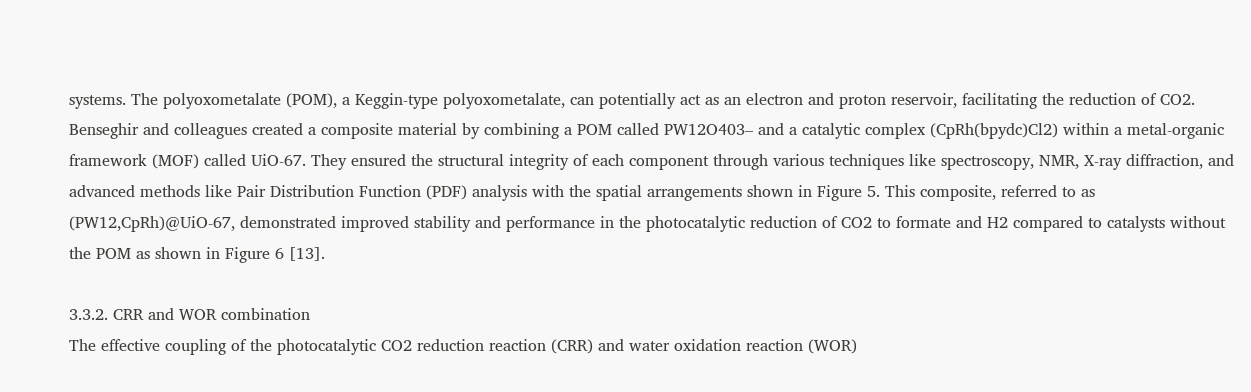systems. The polyoxometalate (POM), a Keggin-type polyoxometalate, can potentially act as an electron and proton reservoir, facilitating the reduction of CO2. Benseghir and colleagues created a composite material by combining a POM called PW12O403– and a catalytic complex (CpRh(bpydc)Cl2) within a metal-organic framework (MOF) called UiO-67. They ensured the structural integrity of each component through various techniques like spectroscopy, NMR, X-ray diffraction, and advanced methods like Pair Distribution Function (PDF) analysis with the spatial arrangements shown in Figure 5. This composite, referred to as (PW12,CpRh)@UiO-67, demonstrated improved stability and performance in the photocatalytic reduction of CO2 to formate and H2 compared to catalysts without the POM as shown in Figure 6 [13].

3.3.2. CRR and WOR combination
The effective coupling of the photocatalytic CO2 reduction reaction (CRR) and water oxidation reaction (WOR)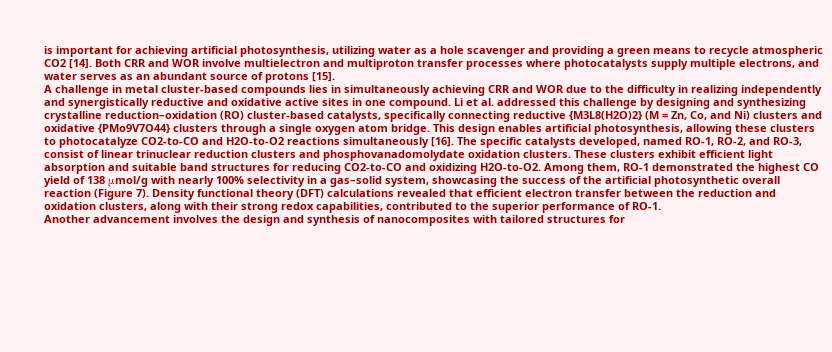is important for achieving artificial photosynthesis, utilizing water as a hole scavenger and providing a green means to recycle atmospheric CO2 [14]. Both CRR and WOR involve multielectron and multiproton transfer processes where photocatalysts supply multiple electrons, and water serves as an abundant source of protons [15].
A challenge in metal cluster-based compounds lies in simultaneously achieving CRR and WOR due to the difficulty in realizing independently and synergistically reductive and oxidative active sites in one compound. Li et al. addressed this challenge by designing and synthesizing crystalline reduction–oxidation (RO) cluster-based catalysts, specifically connecting reductive {M3L8(H2O)2} (M = Zn, Co, and Ni) clusters and oxidative {PMo9V7O44} clusters through a single oxygen atom bridge. This design enables artificial photosynthesis, allowing these clusters to photocatalyze CO2-to-CO and H2O-to-O2 reactions simultaneously [16]. The specific catalysts developed, named RO-1, RO-2, and RO-3, consist of linear trinuclear reduction clusters and phosphovanadomolydate oxidation clusters. These clusters exhibit efficient light absorption and suitable band structures for reducing CO2-to-CO and oxidizing H2O-to-O2. Among them, RO-1 demonstrated the highest CO yield of 138 μmol/g with nearly 100% selectivity in a gas–solid system, showcasing the success of the artificial photosynthetic overall reaction (Figure 7). Density functional theory (DFT) calculations revealed that efficient electron transfer between the reduction and oxidation clusters, along with their strong redox capabilities, contributed to the superior performance of RO-1.
Another advancement involves the design and synthesis of nanocomposites with tailored structures for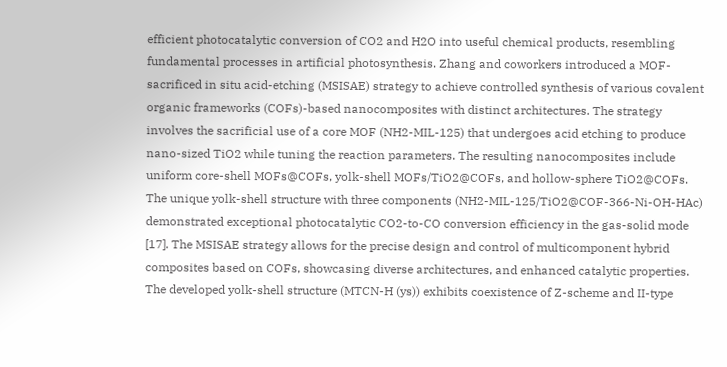efficient photocatalytic conversion of CO2 and H2O into useful chemical products, resembling fundamental processes in artificial photosynthesis. Zhang and coworkers introduced a MOF-sacrificed in situ acid-etching (MSISAE) strategy to achieve controlled synthesis of various covalent organic frameworks (COFs)-based nanocomposites with distinct architectures. The strategy involves the sacrificial use of a core MOF (NH2-MIL-125) that undergoes acid etching to produce nano-sized TiO2 while tuning the reaction parameters. The resulting nanocomposites include uniform core-shell MOFs@COFs, yolk-shell MOFs/TiO2@COFs, and hollow-sphere TiO2@COFs. The unique yolk-shell structure with three components (NH2-MIL-125/TiO2@COF-366-Ni-OH-HAc) demonstrated exceptional photocatalytic CO2-to-CO conversion efficiency in the gas-solid mode [17]. The MSISAE strategy allows for the precise design and control of multicomponent hybrid composites based on COFs, showcasing diverse architectures, and enhanced catalytic properties. The developed yolk-shell structure (MTCN-H (ys)) exhibits coexistence of Z-scheme and II-type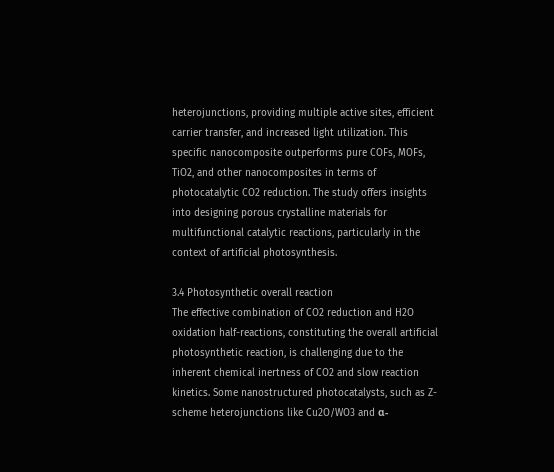heterojunctions, providing multiple active sites, efficient carrier transfer, and increased light utilization. This specific nanocomposite outperforms pure COFs, MOFs, TiO2, and other nanocomposites in terms of photocatalytic CO2 reduction. The study offers insights into designing porous crystalline materials for multifunctional catalytic reactions, particularly in the context of artificial photosynthesis.

3.4 Photosynthetic overall reaction
The effective combination of CO2 reduction and H2O oxidation half-reactions, constituting the overall artificial photosynthetic reaction, is challenging due to the inherent chemical inertness of CO2 and slow reaction kinetics. Some nanostructured photocatalysts, such as Z-scheme heterojunctions like Cu2O/WO3 and α-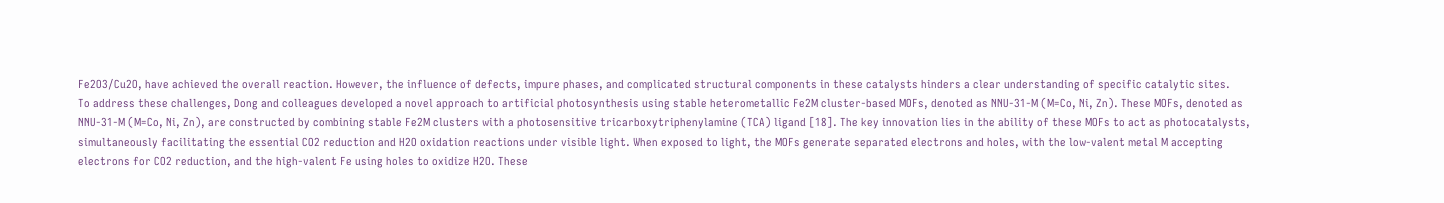Fe2O3/Cu2O, have achieved the overall reaction. However, the influence of defects, impure phases, and complicated structural components in these catalysts hinders a clear understanding of specific catalytic sites.
To address these challenges, Dong and colleagues developed a novel approach to artificial photosynthesis using stable heterometallic Fe2M cluster-based MOFs, denoted as NNU-31-M (M=Co, Ni, Zn). These MOFs, denoted as NNU-31-M (M=Co, Ni, Zn), are constructed by combining stable Fe2M clusters with a photosensitive tricarboxytriphenylamine (TCA) ligand [18]. The key innovation lies in the ability of these MOFs to act as photocatalysts, simultaneously facilitating the essential CO2 reduction and H2O oxidation reactions under visible light. When exposed to light, the MOFs generate separated electrons and holes, with the low-valent metal M accepting electrons for CO2 reduction, and the high-valent Fe using holes to oxidize H2O. These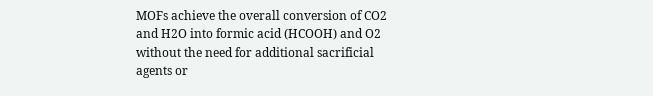MOFs achieve the overall conversion of CO2 and H2O into formic acid (HCOOH) and O2 without the need for additional sacrificial agents or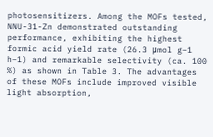photosensitizers. Among the MOFs tested, NNU-31-Zn demonstrated outstanding performance, exhibiting the highest formic acid yield rate (26.3 μmol g−1 h−1) and remarkable selectivity (ca. 100 %) as shown in Table 3. The advantages of these MOFs include improved visible light absorption,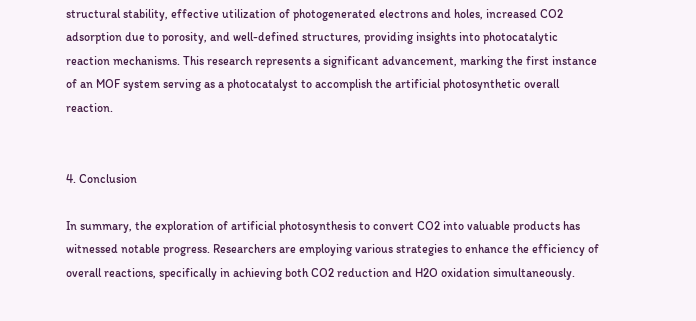structural stability, effective utilization of photogenerated electrons and holes, increased CO2 adsorption due to porosity, and well-defined structures, providing insights into photocatalytic reaction mechanisms. This research represents a significant advancement, marking the first instance of an MOF system serving as a photocatalyst to accomplish the artificial photosynthetic overall reaction.


4. Conclusion

In summary, the exploration of artificial photosynthesis to convert CO2 into valuable products has witnessed notable progress. Researchers are employing various strategies to enhance the efficiency of overall reactions, specifically in achieving both CO2 reduction and H2O oxidation simultaneously.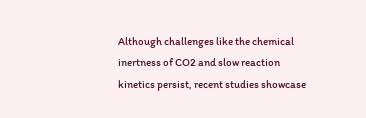Although challenges like the chemical inertness of CO2 and slow reaction kinetics persist, recent studies showcase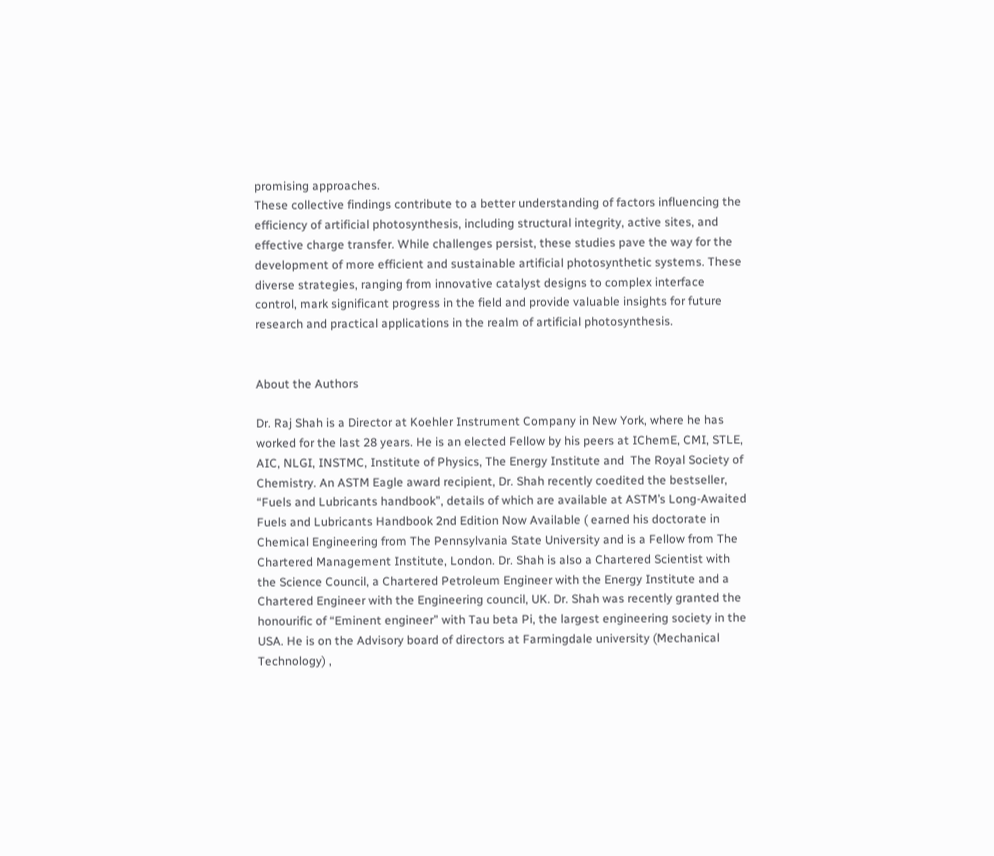promising approaches.
These collective findings contribute to a better understanding of factors influencing the efficiency of artificial photosynthesis, including structural integrity, active sites, and effective charge transfer. While challenges persist, these studies pave the way for the development of more efficient and sustainable artificial photosynthetic systems. These diverse strategies, ranging from innovative catalyst designs to complex interface control, mark significant progress in the field and provide valuable insights for future research and practical applications in the realm of artificial photosynthesis.


About the Authors

Dr. Raj Shah is a Director at Koehler Instrument Company in New York, where he has worked for the last 28 years. He is an elected Fellow by his peers at IChemE, CMI, STLE, AIC, NLGI, INSTMC, Institute of Physics, The Energy Institute and  The Royal Society of Chemistry. An ASTM Eagle award recipient, Dr. Shah recently coedited the bestseller, “Fuels and Lubricants handbook”, details of which are available at ASTM’s Long-Awaited Fuels and Lubricants Handbook 2nd Edition Now Available ( earned his doctorate in Chemical Engineering from The Pennsylvania State University and is a Fellow from The Chartered Management Institute, London. Dr. Shah is also a Chartered Scientist with the Science Council, a Chartered Petroleum Engineer with the Energy Institute and a Chartered Engineer with the Engineering council, UK. Dr. Shah was recently granted the honourific of “Eminent engineer” with Tau beta Pi, the largest engineering society in the USA. He is on the Advisory board of directors at Farmingdale university (Mechanical Technology) ,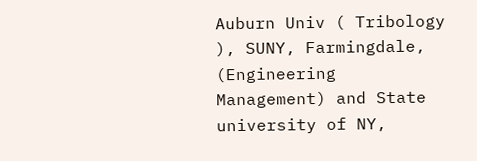Auburn Univ ( Tribology ), SUNY, Farmingdale, (Engineering Management) and State university of NY,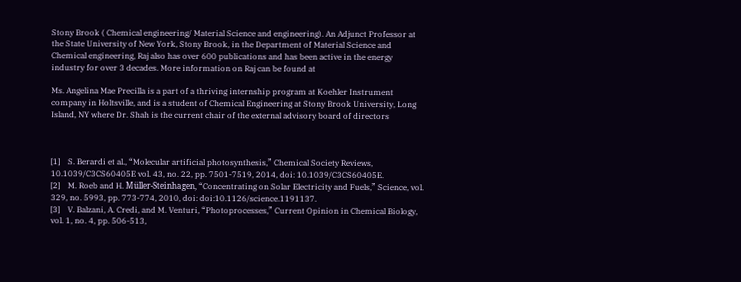Stony Brook ( Chemical engineering/ Material Science and engineering). An Adjunct Professor at the State University of New York, Stony Brook, in the Department of Material Science and Chemical engineering, Raj also has over 600 publications and has been active in the energy industry for over 3 decades. More information on Raj can be found at

Ms. Angelina Mae Precilla is a part of a thriving internship program at Koehler Instrument company in Holtsville, and is a student of Chemical Engineering at Stony Brook University, Long Island, NY where Dr. Shah is the current chair of the external advisory board of directors



[1]    S. Berardi et al., “Molecular artificial photosynthesis,” Chemical Society Reviews, 10.1039/C3CS60405E vol. 43, no. 22, pp. 7501-7519, 2014, doi: 10.1039/C3CS60405E.
[2]    M. Roeb and H. Müller-Steinhagen, “Concentrating on Solar Electricity and Fuels,” Science, vol. 329, no. 5993, pp. 773-774, 2010, doi: doi:10.1126/science.1191137.
[3]    V. Balzani, A. Credi, and M. Venturi, “Photoprocesses,” Current Opinion in Chemical Biology, vol. 1, no. 4, pp. 506-513,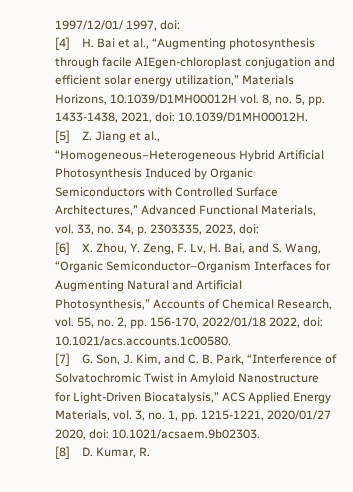1997/12/01/ 1997, doi:
[4]    H. Bai et al., “Augmenting photosynthesis through facile AIEgen-chloroplast conjugation and efficient solar energy utilization,” Materials Horizons, 10.1039/D1MH00012H vol. 8, no. 5, pp. 1433-1438, 2021, doi: 10.1039/D1MH00012H.
[5]    Z. Jiang et al., “Homogeneous–Heterogeneous Hybrid Artificial Photosynthesis Induced by Organic Semiconductors with Controlled Surface Architectures,” Advanced Functional Materials, vol. 33, no. 34, p. 2303335, 2023, doi:
[6]    X. Zhou, Y. Zeng, F. Lv, H. Bai, and S. Wang, “Organic Semiconductor–Organism Interfaces for Augmenting Natural and Artificial Photosynthesis,” Accounts of Chemical Research, vol. 55, no. 2, pp. 156-170, 2022/01/18 2022, doi: 10.1021/acs.accounts.1c00580.
[7]    G. Son, J. Kim, and C. B. Park, “Interference of Solvatochromic Twist in Amyloid Nanostructure for Light-Driven Biocatalysis,” ACS Applied Energy Materials, vol. 3, no. 1, pp. 1215-1221, 2020/01/27 2020, doi: 10.1021/acsaem.9b02303.
[8]    D. Kumar, R.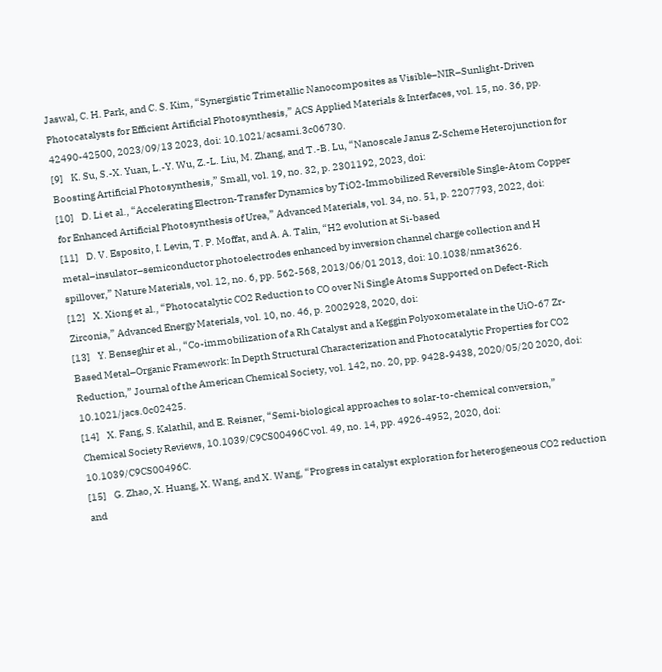Jaswal, C. H. Park, and C. S. Kim, “Synergistic Trimetallic Nanocomposites as Visible–NIR–Sunlight-Driven Photocatalysts for Efficient Artificial Photosynthesis,” ACS Applied Materials & Interfaces, vol. 15, no. 36, pp. 42490-42500, 2023/09/13 2023, doi: 10.1021/acsami.3c06730.
[9]    K. Su, S.-X. Yuan, L.-Y. Wu, Z.-L. Liu, M. Zhang, and T.-B. Lu, “Nanoscale Janus Z-Scheme Heterojunction for Boosting Artificial Photosynthesis,” Small, vol. 19, no. 32, p. 2301192, 2023, doi:
[10]    D. Li et al., “Accelerating Electron-Transfer Dynamics by TiO2-Immobilized Reversible Single-Atom Copper for Enhanced Artificial Photosynthesis of Urea,” Advanced Materials, vol. 34, no. 51, p. 2207793, 2022, doi:
[11]    D. V. Esposito, I. Levin, T. P. Moffat, and A. A. Talin, “H2 evolution at Si-based metal–insulator–semiconductor photoelectrodes enhanced by inversion channel charge collection and H spillover,” Nature Materials, vol. 12, no. 6, pp. 562-568, 2013/06/01 2013, doi: 10.1038/nmat3626.
[12]    X. Xiong et al., “Photocatalytic CO2 Reduction to CO over Ni Single Atoms Supported on Defect-Rich Zirconia,” Advanced Energy Materials, vol. 10, no. 46, p. 2002928, 2020, doi:
[13]    Y. Benseghir et al., “Co-immobilization of a Rh Catalyst and a Keggin Polyoxometalate in the UiO-67 Zr-Based Metal–Organic Framework: In Depth Structural Characterization and Photocatalytic Properties for CO2 Reduction,” Journal of the American Chemical Society, vol. 142, no. 20, pp. 9428-9438, 2020/05/20 2020, doi: 10.1021/jacs.0c02425.
[14]    X. Fang, S. Kalathil, and E. Reisner, “Semi-biological approaches to solar-to-chemical conversion,” Chemical Society Reviews, 10.1039/C9CS00496C vol. 49, no. 14, pp. 4926-4952, 2020, doi: 10.1039/C9CS00496C.
[15]    G. Zhao, X. Huang, X. Wang, and X. Wang, “Progress in catalyst exploration for heterogeneous CO2 reduction and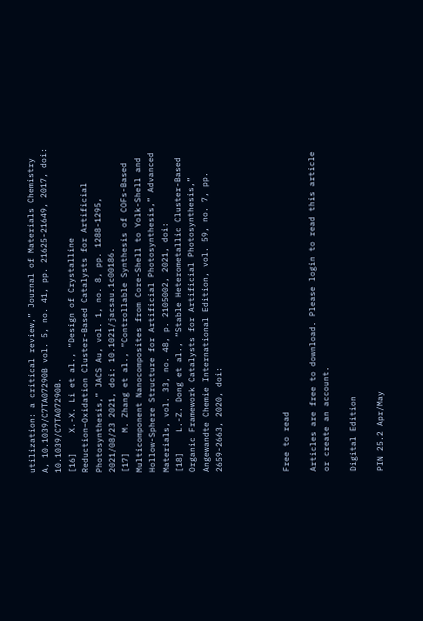utilization: a critical review,” Journal of Materials Chemistry A, 10.1039/C7TA07290B vol. 5, no. 41, pp. 21625-21649, 2017, doi: 10.1039/C7TA07290B.
[16]    X.-X. Li et al., “Design of Crystalline Reduction–Oxidation Cluster-Based Catalysts for Artificial Photosynthesis,” JACS Au, vol. 1, no. 8, pp. 1288-1295, 2021/08/23 2021, doi: 10.1021/jacsau.1c00186.
[17]    M. Zhang et al., “Controllable Synthesis of COFs-Based Multicomponent Nanocomposites from Core-Shell to Yolk-Shell and Hollow-Sphere Structure for Artificial Photosynthesis,” Advanced Materials, vol. 33, no. 48, p. 2105002, 2021, doi:
[18]    L.-Z. Dong et al., “Stable Heterometallic Cluster-Based Organic Framework Catalysts for Artificial Photosynthesis,” Angewandte Chemie International Edition, vol. 59, no. 7, pp. 2659-2663, 2020, doi:




Free to read

Articles are free to download. Please login to read this article or create an account.

Digital Edition

PIN 25.2 Apr/May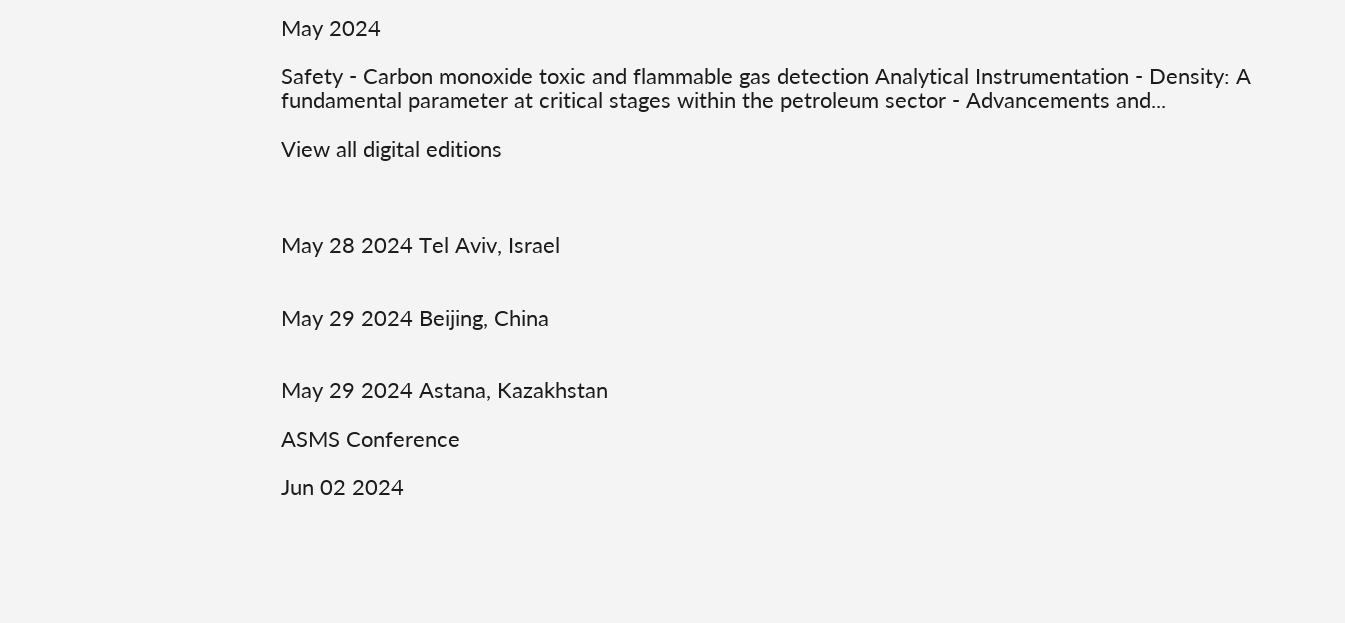May 2024

Safety - Carbon monoxide toxic and flammable gas detection Analytical Instrumentation - Density: A fundamental parameter at critical stages within the petroleum sector - Advancements and...

View all digital editions



May 28 2024 Tel Aviv, Israel


May 29 2024 Beijing, China


May 29 2024 Astana, Kazakhstan

ASMS Conference

Jun 02 2024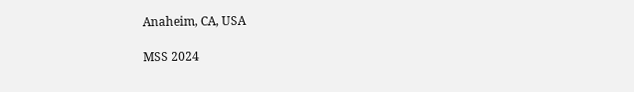Anaheim, CA, USA

MSS 2024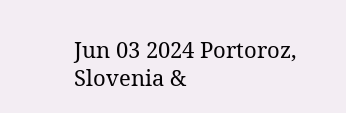Jun 03 2024 Portoroz, Slovenia &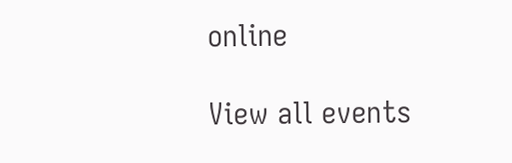online

View all events